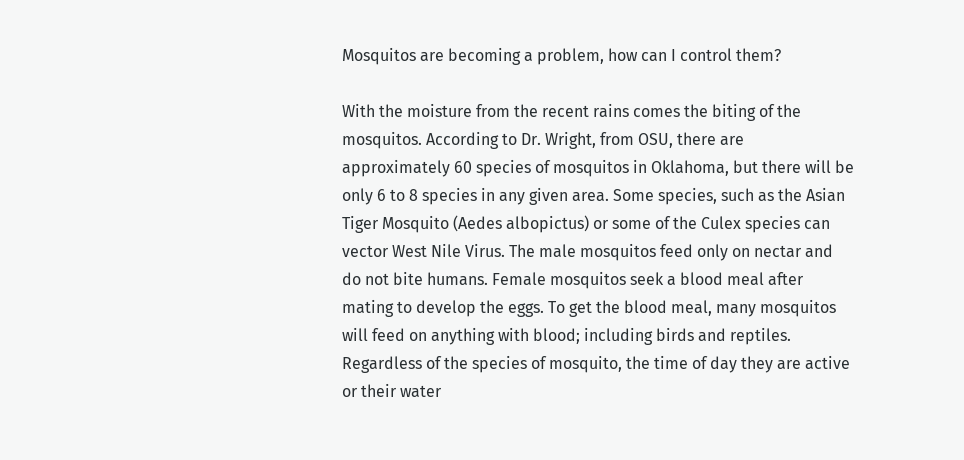Mosquitos are becoming a problem, how can I control them?

With the moisture from the recent rains comes the biting of the mosquitos. According to Dr. Wright, from OSU, there are approximately 60 species of mosquitos in Oklahoma, but there will be only 6 to 8 species in any given area. Some species, such as the Asian Tiger Mosquito (Aedes albopictus) or some of the Culex species can vector West Nile Virus. The male mosquitos feed only on nectar and do not bite humans. Female mosquitos seek a blood meal after mating to develop the eggs. To get the blood meal, many mosquitos will feed on anything with blood; including birds and reptiles. Regardless of the species of mosquito, the time of day they are active or their water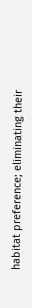habitat preference; eliminating their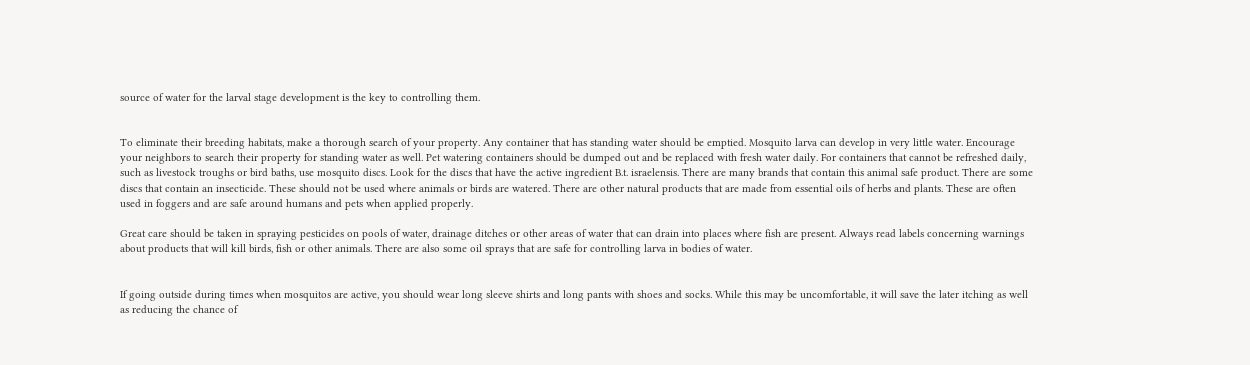source of water for the larval stage development is the key to controlling them.


To eliminate their breeding habitats, make a thorough search of your property. Any container that has standing water should be emptied. Mosquito larva can develop in very little water. Encourage your neighbors to search their property for standing water as well. Pet watering containers should be dumped out and be replaced with fresh water daily. For containers that cannot be refreshed daily, such as livestock troughs or bird baths, use mosquito discs. Look for the discs that have the active ingredient B.t. israelensis. There are many brands that contain this animal safe product. There are some discs that contain an insecticide. These should not be used where animals or birds are watered. There are other natural products that are made from essential oils of herbs and plants. These are often used in foggers and are safe around humans and pets when applied properly.

Great care should be taken in spraying pesticides on pools of water, drainage ditches or other areas of water that can drain into places where fish are present. Always read labels concerning warnings about products that will kill birds, fish or other animals. There are also some oil sprays that are safe for controlling larva in bodies of water.


If going outside during times when mosquitos are active, you should wear long sleeve shirts and long pants with shoes and socks. While this may be uncomfortable, it will save the later itching as well as reducing the chance of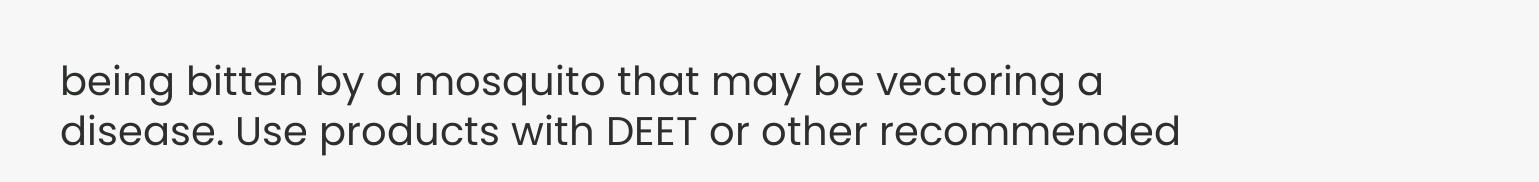being bitten by a mosquito that may be vectoring a disease. Use products with DEET or other recommended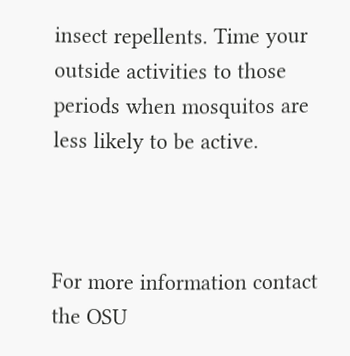insect repellents. Time your outside activities to those periods when mosquitos are less likely to be active.



For more information contact the OSU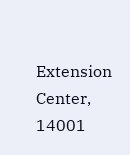Extension Center, 14001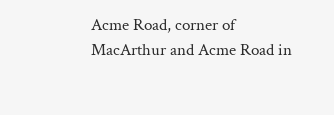Acme Road, corner of MacArthur and Acme Road in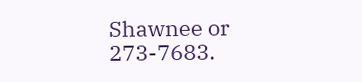Shawnee or 273-7683.